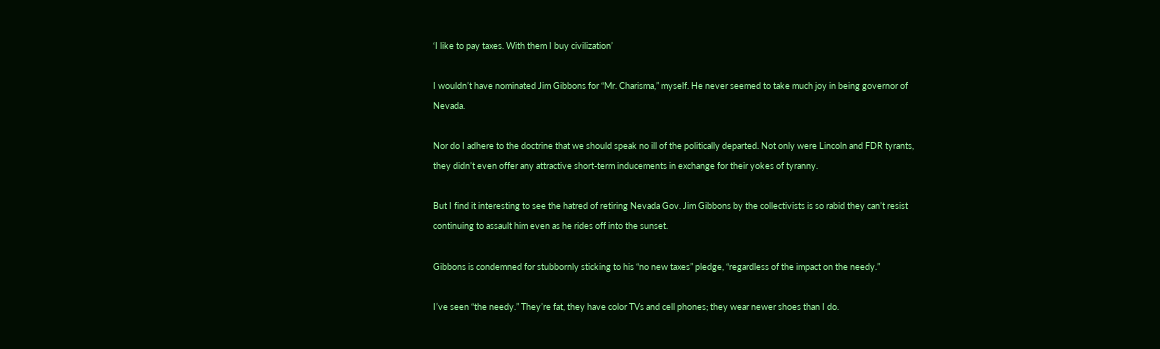‘I like to pay taxes. With them I buy civilization’

I wouldn’t have nominated Jim Gibbons for “Mr. Charisma,” myself. He never seemed to take much joy in being governor of Nevada.

Nor do I adhere to the doctrine that we should speak no ill of the politically departed. Not only were Lincoln and FDR tyrants, they didn’t even offer any attractive short-term inducements in exchange for their yokes of tyranny.

But I find it interesting to see the hatred of retiring Nevada Gov. Jim Gibbons by the collectivists is so rabid they can’t resist continuing to assault him even as he rides off into the sunset.

Gibbons is condemned for stubbornly sticking to his “no new taxes” pledge, “regardless of the impact on the needy.”

I’ve seen “the needy.” They’re fat, they have color TVs and cell phones; they wear newer shoes than I do.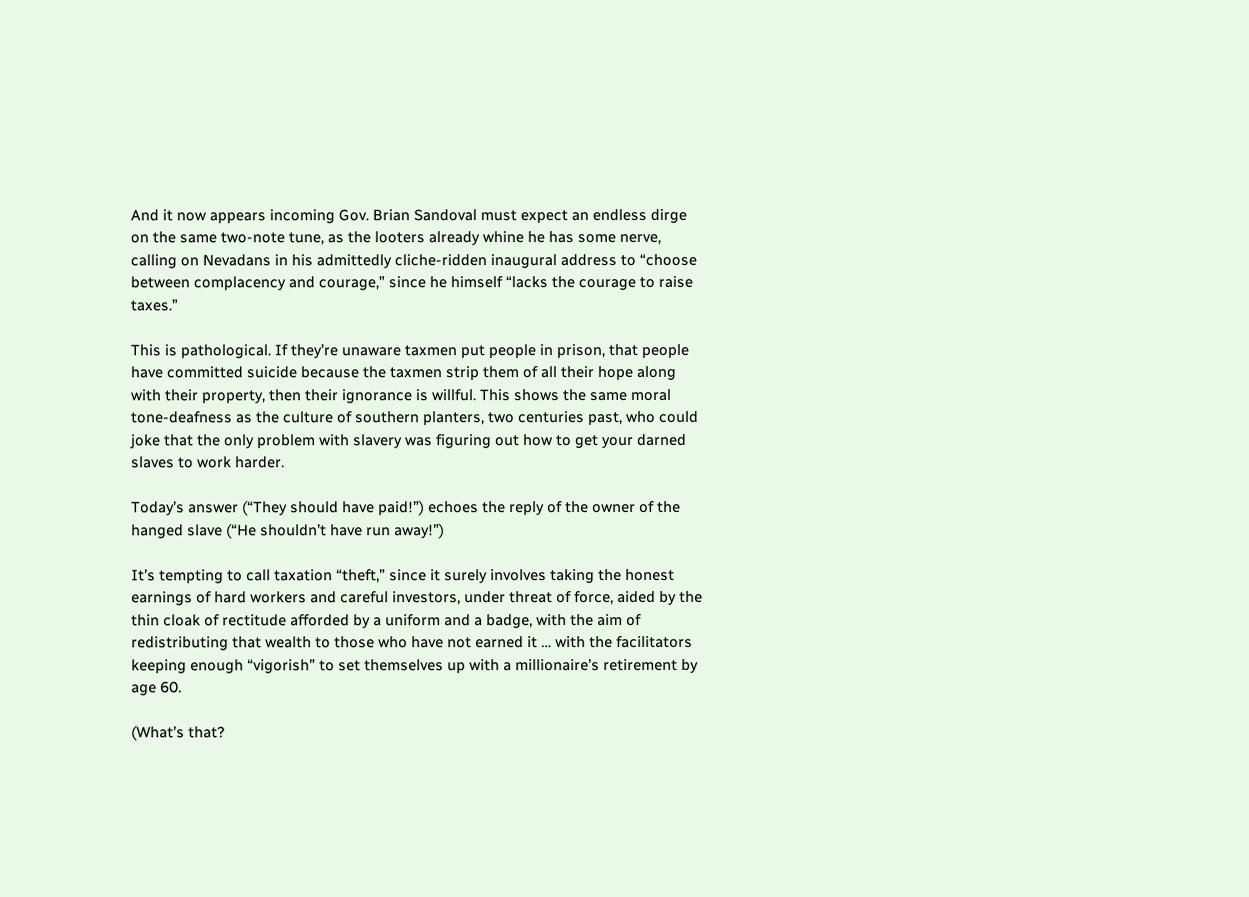And it now appears incoming Gov. Brian Sandoval must expect an endless dirge on the same two-note tune, as the looters already whine he has some nerve, calling on Nevadans in his admittedly cliche-ridden inaugural address to “choose between complacency and courage,” since he himself “lacks the courage to raise taxes.”

This is pathological. If they’re unaware taxmen put people in prison, that people have committed suicide because the taxmen strip them of all their hope along with their property, then their ignorance is willful. This shows the same moral tone-deafness as the culture of southern planters, two centuries past, who could joke that the only problem with slavery was figuring out how to get your darned slaves to work harder.

Today’s answer (“They should have paid!”) echoes the reply of the owner of the hanged slave (“He shouldn’t have run away!”)

It’s tempting to call taxation “theft,” since it surely involves taking the honest earnings of hard workers and careful investors, under threat of force, aided by the thin cloak of rectitude afforded by a uniform and a badge, with the aim of redistributing that wealth to those who have not earned it … with the facilitators keeping enough “vigorish” to set themselves up with a millionaire’s retirement by age 60.

(What’s that?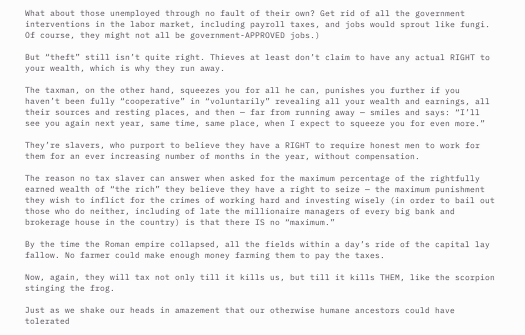What about those unemployed through no fault of their own? Get rid of all the government interventions in the labor market, including payroll taxes, and jobs would sprout like fungi. Of course, they might not all be government-APPROVED jobs.)

But “theft” still isn’t quite right. Thieves at least don’t claim to have any actual RIGHT to your wealth, which is why they run away.

The taxman, on the other hand, squeezes you for all he can, punishes you further if you haven’t been fully “cooperative” in “voluntarily” revealing all your wealth and earnings, all their sources and resting places, and then — far from running away — smiles and says: “I’ll see you again next year, same time, same place, when I expect to squeeze you for even more.”

They’re slavers, who purport to believe they have a RIGHT to require honest men to work for them for an ever increasing number of months in the year, without compensation.

The reason no tax slaver can answer when asked for the maximum percentage of the rightfully earned wealth of “the rich” they believe they have a right to seize — the maximum punishment they wish to inflict for the crimes of working hard and investing wisely (in order to bail out those who do neither, including of late the millionaire managers of every big bank and brokerage house in the country) is that there IS no “maximum.”

By the time the Roman empire collapsed, all the fields within a day’s ride of the capital lay fallow. No farmer could make enough money farming them to pay the taxes.

Now, again, they will tax not only till it kills us, but till it kills THEM, like the scorpion stinging the frog.

Just as we shake our heads in amazement that our otherwise humane ancestors could have tolerated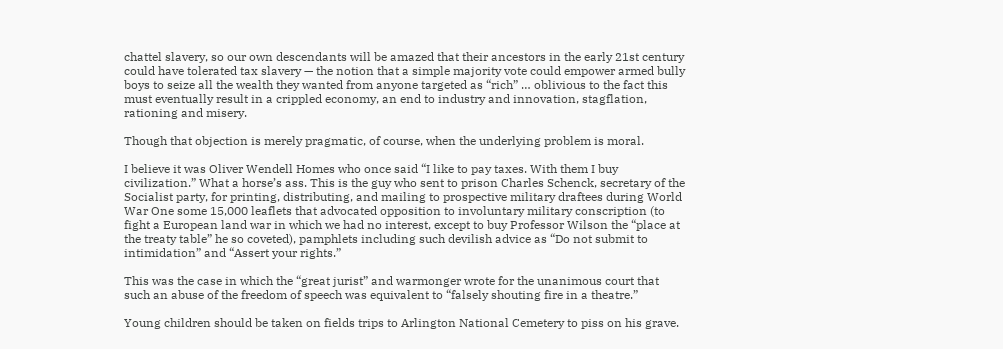chattel slavery, so our own descendants will be amazed that their ancestors in the early 21st century could have tolerated tax slavery — the notion that a simple majority vote could empower armed bully boys to seize all the wealth they wanted from anyone targeted as “rich” … oblivious to the fact this must eventually result in a crippled economy, an end to industry and innovation, stagflation, rationing and misery.

Though that objection is merely pragmatic, of course, when the underlying problem is moral.

I believe it was Oliver Wendell Homes who once said “I like to pay taxes. With them I buy civilization.” What a horse’s ass. This is the guy who sent to prison Charles Schenck, secretary of the Socialist party, for printing, distributing, and mailing to prospective military draftees during World War One some 15,000 leaflets that advocated opposition to involuntary military conscription (to fight a European land war in which we had no interest, except to buy Professor Wilson the “place at the treaty table” he so coveted), pamphlets including such devilish advice as “Do not submit to intimidation” and “Assert your rights.”

This was the case in which the “great jurist” and warmonger wrote for the unanimous court that such an abuse of the freedom of speech was equivalent to “falsely shouting fire in a theatre.”

Young children should be taken on fields trips to Arlington National Cemetery to piss on his grave.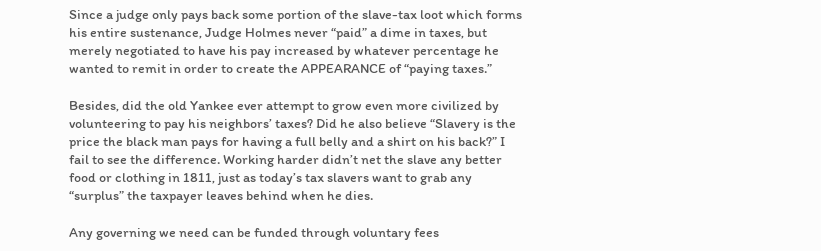Since a judge only pays back some portion of the slave-tax loot which forms his entire sustenance, Judge Holmes never “paid” a dime in taxes, but merely negotiated to have his pay increased by whatever percentage he wanted to remit in order to create the APPEARANCE of “paying taxes.”

Besides, did the old Yankee ever attempt to grow even more civilized by volunteering to pay his neighbors’ taxes? Did he also believe “Slavery is the price the black man pays for having a full belly and a shirt on his back?” I fail to see the difference. Working harder didn’t net the slave any better food or clothing in 1811, just as today’s tax slavers want to grab any “surplus” the taxpayer leaves behind when he dies.

Any governing we need can be funded through voluntary fees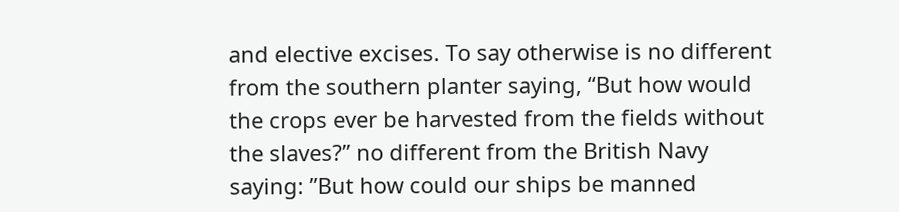and elective excises. To say otherwise is no different from the southern planter saying, “But how would the crops ever be harvested from the fields without the slaves?” no different from the British Navy saying: ”But how could our ships be manned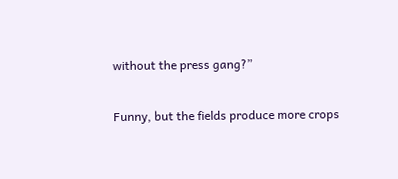without the press gang?”

Funny, but the fields produce more crops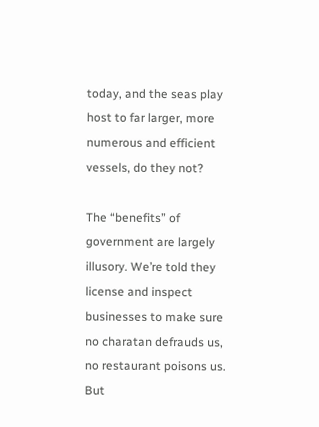today, and the seas play host to far larger, more numerous and efficient vessels, do they not?

The “benefits” of government are largely illusory. We’re told they license and inspect businesses to make sure no charatan defrauds us, no restaurant poisons us. But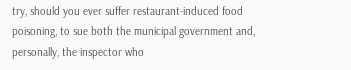try, should you ever suffer restaurant-induced food poisoning, to sue both the municipal government and, personally, the inspector who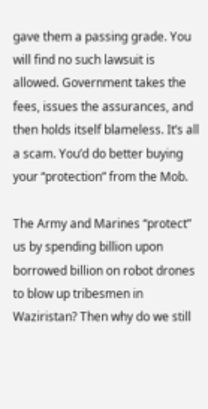gave them a passing grade. You will find no such lawsuit is allowed. Government takes the fees, issues the assurances, and then holds itself blameless. It’s all a scam. You’d do better buying your “protection” from the Mob.

The Army and Marines “protect” us by spending billion upon borrowed billion on robot drones to blow up tribesmen in Waziristan? Then why do we still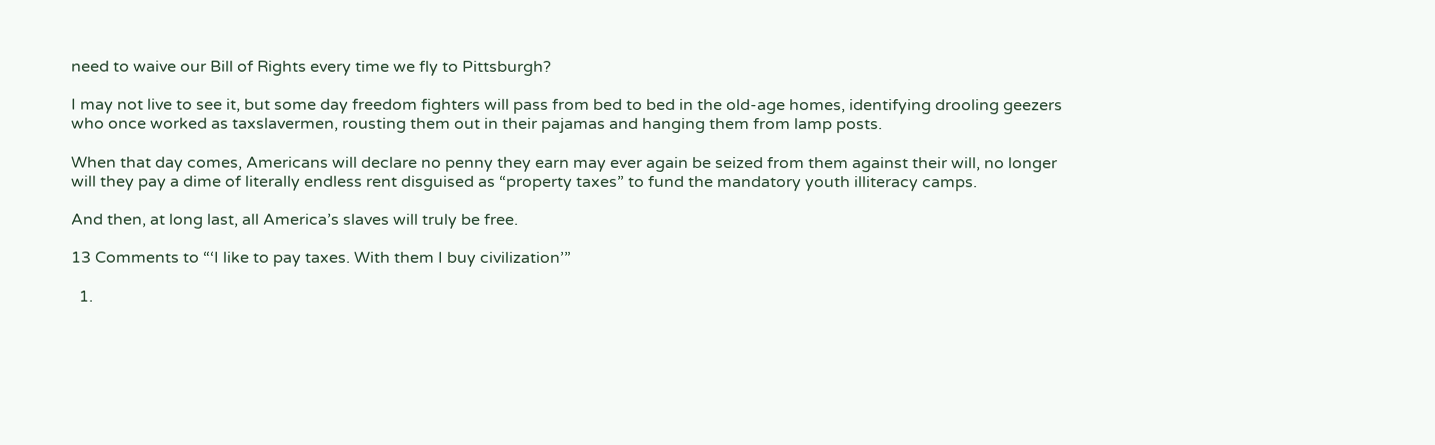need to waive our Bill of Rights every time we fly to Pittsburgh?

I may not live to see it, but some day freedom fighters will pass from bed to bed in the old-age homes, identifying drooling geezers who once worked as taxslavermen, rousting them out in their pajamas and hanging them from lamp posts.

When that day comes, Americans will declare no penny they earn may ever again be seized from them against their will, no longer will they pay a dime of literally endless rent disguised as “property taxes” to fund the mandatory youth illiteracy camps.

And then, at long last, all America’s slaves will truly be free.

13 Comments to “‘I like to pay taxes. With them I buy civilization’”

  1.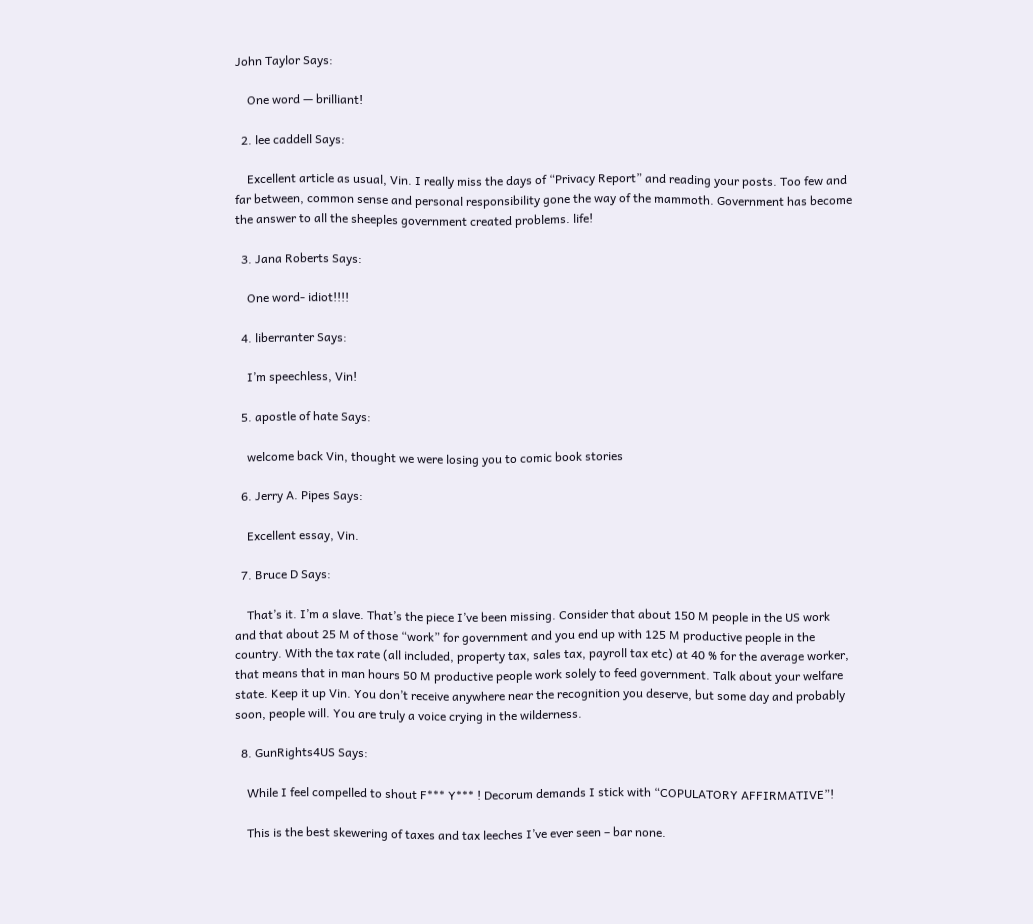John Taylor Says:

    One word — brilliant!

  2. lee caddell Says:

    Excellent article as usual, Vin. I really miss the days of “Privacy Report” and reading your posts. Too few and far between, common sense and personal responsibility gone the way of the mammoth. Government has become the answer to all the sheeples government created problems. life!

  3. Jana Roberts Says:

    One word- idiot!!!!

  4. liberranter Says:

    I’m speechless, Vin!

  5. apostle of hate Says:

    welcome back Vin, thought we were losing you to comic book stories

  6. Jerry A. Pipes Says:

    Excellent essay, Vin.

  7. Bruce D Says:

    That’s it. I’m a slave. That’s the piece I’ve been missing. Consider that about 150 M people in the US work and that about 25 M of those “work” for government and you end up with 125 M productive people in the country. With the tax rate (all included, property tax, sales tax, payroll tax etc) at 40 % for the average worker, that means that in man hours 50 M productive people work solely to feed government. Talk about your welfare state. Keep it up Vin. You don’t receive anywhere near the recognition you deserve, but some day and probably soon, people will. You are truly a voice crying in the wilderness.

  8. GunRights4US Says:

    While I feel compelled to shout F*** Y*** ! Decorum demands I stick with “COPULATORY AFFIRMATIVE”!

    This is the best skewering of taxes and tax leeches I’ve ever seen – bar none.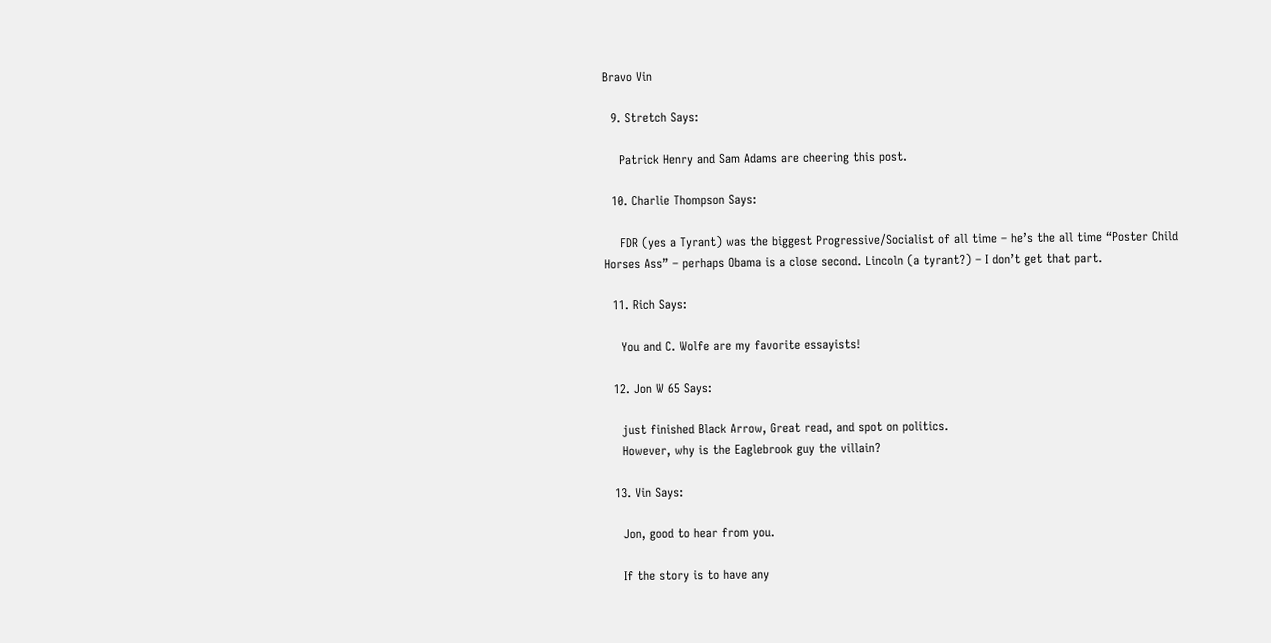Bravo Vin

  9. Stretch Says:

    Patrick Henry and Sam Adams are cheering this post.

  10. Charlie Thompson Says:

    FDR (yes a Tyrant) was the biggest Progressive/Socialist of all time – he’s the all time “Poster Child Horses Ass” – perhaps Obama is a close second. Lincoln (a tyrant?) – I don’t get that part.

  11. Rich Says:

    You and C. Wolfe are my favorite essayists!

  12. Jon W 65 Says:

    just finished Black Arrow, Great read, and spot on politics.
    However, why is the Eaglebrook guy the villain?

  13. Vin Says:

    Jon, good to hear from you.

    If the story is to have any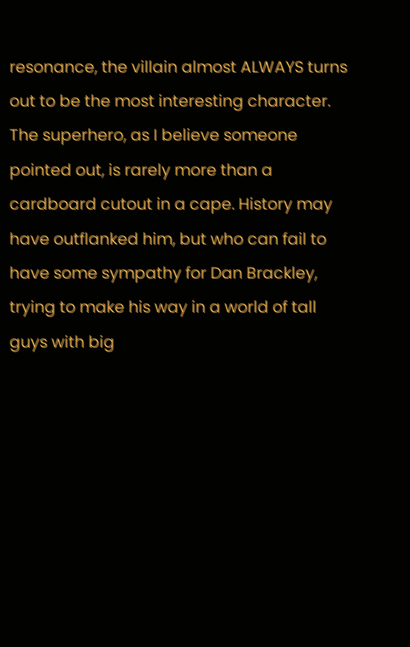resonance, the villain almost ALWAYS turns out to be the most interesting character. The superhero, as I believe someone pointed out, is rarely more than a cardboard cutout in a cape. History may have outflanked him, but who can fail to have some sympathy for Dan Brackley, trying to make his way in a world of tall guys with big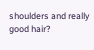shoulders and really good hair?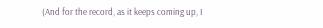(And for the record, as it keeps coming up, I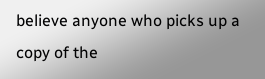believe anyone who picks up a copy of the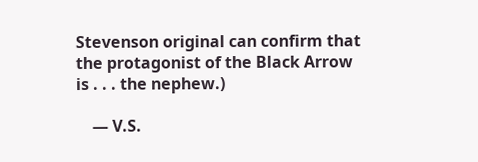Stevenson original can confirm that the protagonist of the Black Arrow is . . . the nephew.)

    — V.S.